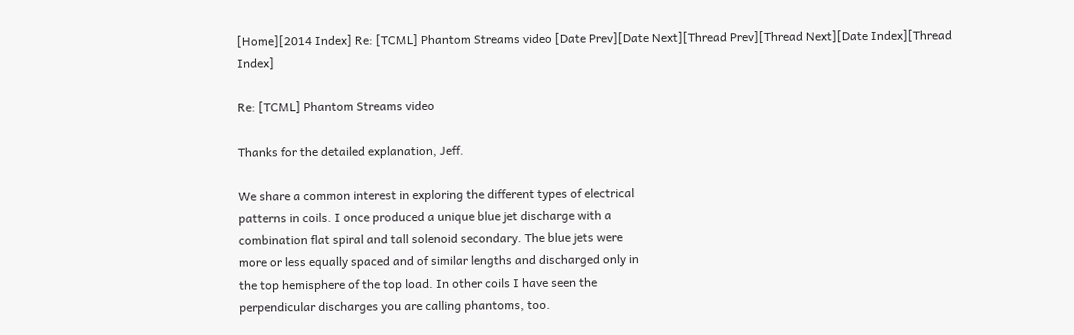[Home][2014 Index] Re: [TCML] Phantom Streams video [Date Prev][Date Next][Thread Prev][Thread Next][Date Index][Thread Index]

Re: [TCML] Phantom Streams video

Thanks for the detailed explanation, Jeff.

We share a common interest in exploring the different types of electrical
patterns in coils. I once produced a unique blue jet discharge with a
combination flat spiral and tall solenoid secondary. The blue jets were
more or less equally spaced and of similar lengths and discharged only in
the top hemisphere of the top load. In other coils I have seen the
perpendicular discharges you are calling phantoms, too.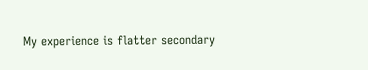My experience is flatter secondary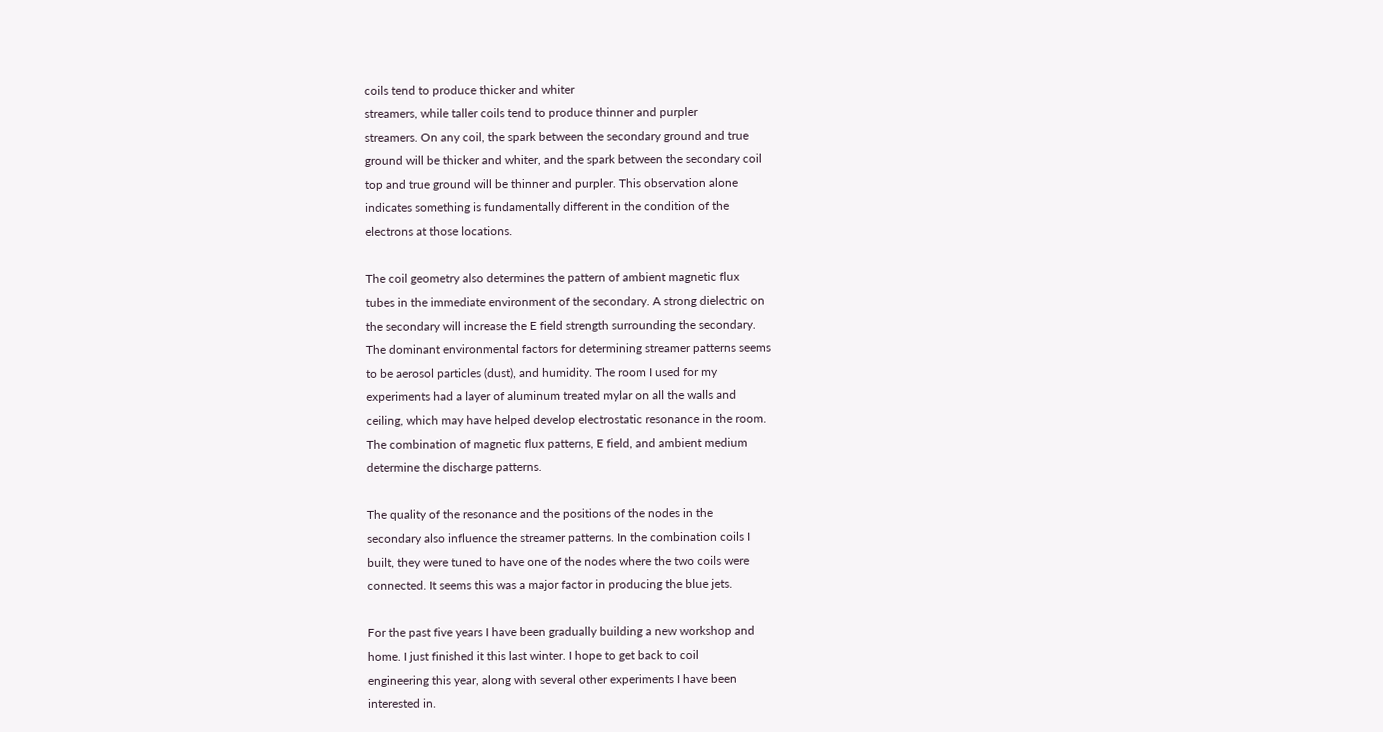coils tend to produce thicker and whiter
streamers, while taller coils tend to produce thinner and purpler
streamers. On any coil, the spark between the secondary ground and true
ground will be thicker and whiter, and the spark between the secondary coil
top and true ground will be thinner and purpler. This observation alone
indicates something is fundamentally different in the condition of the
electrons at those locations.

The coil geometry also determines the pattern of ambient magnetic flux
tubes in the immediate environment of the secondary. A strong dielectric on
the secondary will increase the E field strength surrounding the secondary.
The dominant environmental factors for determining streamer patterns seems
to be aerosol particles (dust), and humidity. The room I used for my
experiments had a layer of aluminum treated mylar on all the walls and
ceiling, which may have helped develop electrostatic resonance in the room.
The combination of magnetic flux patterns, E field, and ambient medium
determine the discharge patterns.

The quality of the resonance and the positions of the nodes in the
secondary also influence the streamer patterns. In the combination coils I
built, they were tuned to have one of the nodes where the two coils were
connected. It seems this was a major factor in producing the blue jets.

For the past five years I have been gradually building a new workshop and
home. I just finished it this last winter. I hope to get back to coil
engineering this year, along with several other experiments I have been
interested in.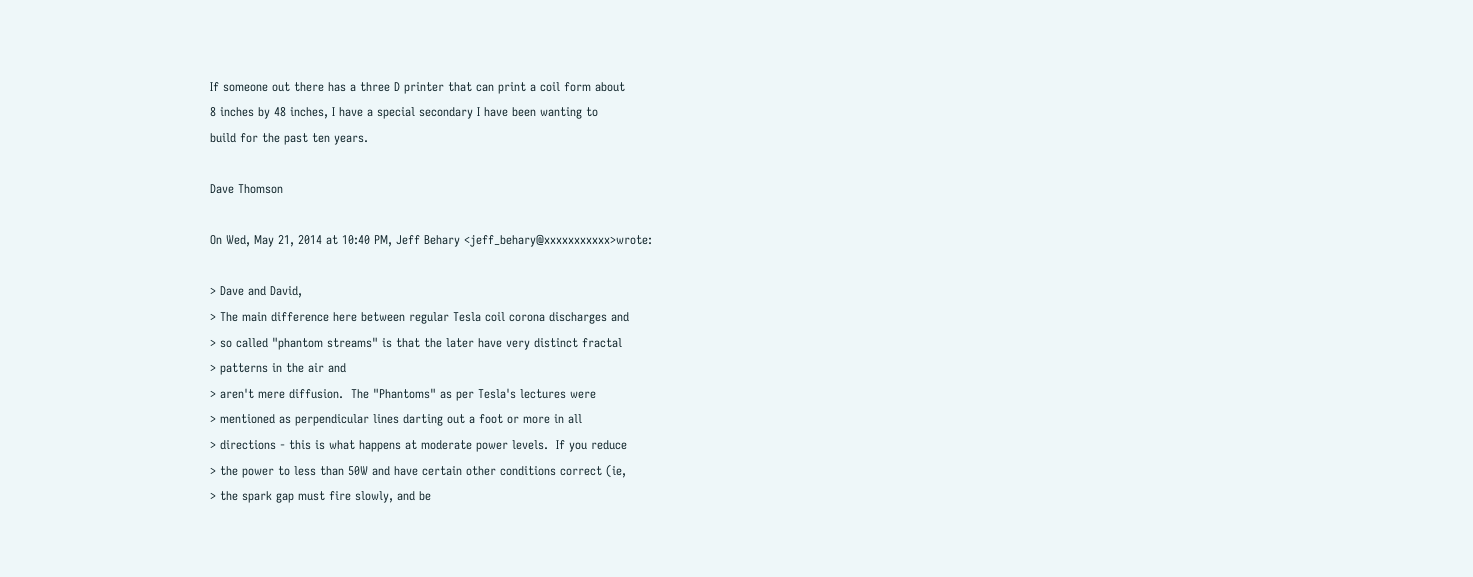If someone out there has a three D printer that can print a coil form about
8 inches by 48 inches, I have a special secondary I have been wanting to
build for the past ten years.

Dave Thomson

On Wed, May 21, 2014 at 10:40 PM, Jeff Behary <jeff_behary@xxxxxxxxxxx>wrote:

> Dave and David,
> The main difference here between regular Tesla coil corona discharges and
> so called "phantom streams" is that the later have very distinct fractal
> patterns in the air and
> aren't mere diffusion.  The "Phantoms" as per Tesla's lectures were
> mentioned as perpendicular lines darting out a foot or more in all
> directions - this is what happens at moderate power levels.  If you reduce
> the power to less than 50W and have certain other conditions correct (ie,
> the spark gap must fire slowly, and be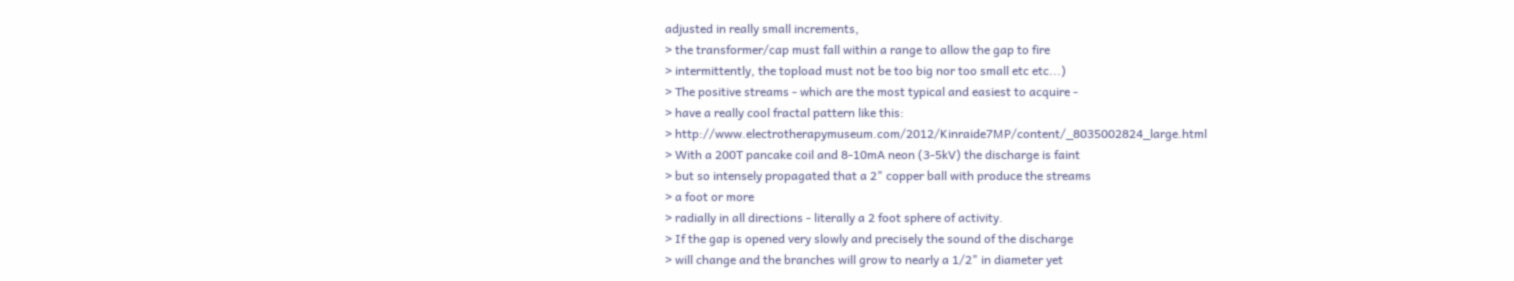adjusted in really small increments,
> the transformer/cap must fall within a range to allow the gap to fire
> intermittently, the topload must not be too big nor too small etc etc...)
> The positive streams - which are the most typical and easiest to acquire -
> have a really cool fractal pattern like this:
> http://www.electrotherapymuseum.com/2012/Kinraide7MP/content/_8035002824_large.html
> With a 200T pancake coil and 8-10mA neon (3-5kV) the discharge is faint
> but so intensely propagated that a 2" copper ball with produce the streams
> a foot or more
> radially in all directions - literally a 2 foot sphere of activity.
> If the gap is opened very slowly and precisely the sound of the discharge
> will change and the branches will grow to nearly a 1/2" in diameter yet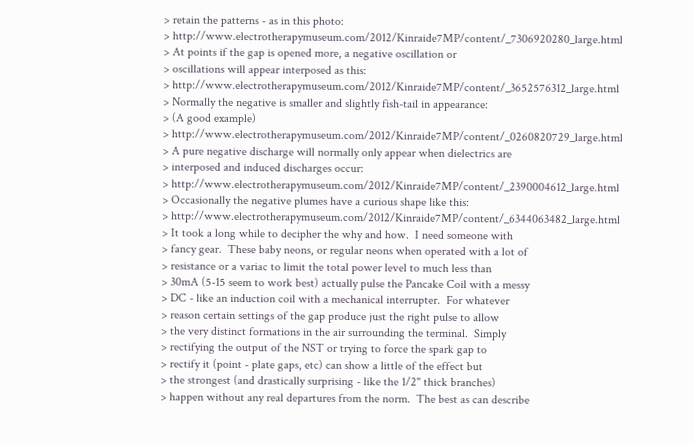> retain the patterns - as in this photo:
> http://www.electrotherapymuseum.com/2012/Kinraide7MP/content/_7306920280_large.html
> At points if the gap is opened more, a negative oscillation or
> oscillations will appear interposed as this:
> http://www.electrotherapymuseum.com/2012/Kinraide7MP/content/_3652576312_large.html
> Normally the negative is smaller and slightly fish-tail in appearance:
> (A good example)
> http://www.electrotherapymuseum.com/2012/Kinraide7MP/content/_0260820729_large.html
> A pure negative discharge will normally only appear when dielectrics are
> interposed and induced discharges occur:
> http://www.electrotherapymuseum.com/2012/Kinraide7MP/content/_2390004612_large.html
> Occasionally the negative plumes have a curious shape like this:
> http://www.electrotherapymuseum.com/2012/Kinraide7MP/content/_6344063482_large.html
> It took a long while to decipher the why and how.  I need someone with
> fancy gear.  These baby neons, or regular neons when operated with a lot of
> resistance or a variac to limit the total power level to much less than
> 30mA (5-15 seem to work best) actually pulse the Pancake Coil with a messy
> DC - like an induction coil with a mechanical interrupter.  For whatever
> reason certain settings of the gap produce just the right pulse to allow
> the very distinct formations in the air surrounding the terminal.  Simply
> rectifying the output of the NST or trying to force the spark gap to
> rectify it (point - plate gaps, etc) can show a little of the effect but
> the strongest (and drastically surprising - like the 1/2" thick branches)
> happen without any real departures from the norm.  The best as can describe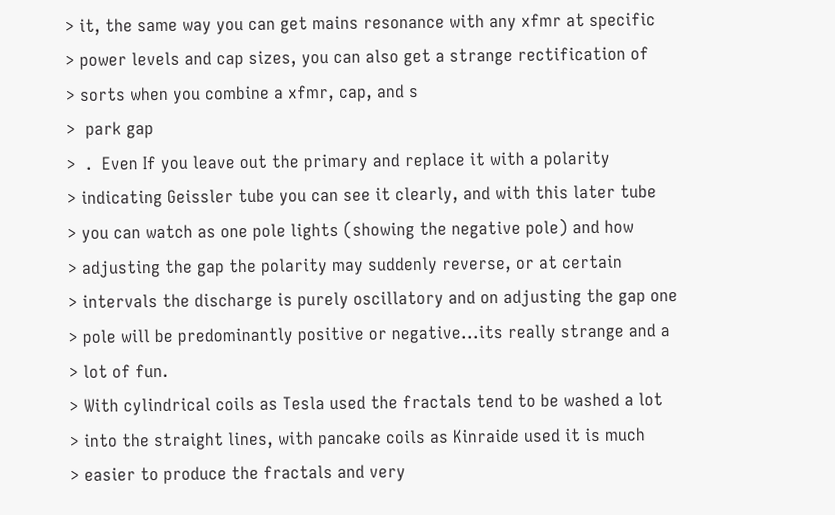> it, the same way you can get mains resonance with any xfmr at specific
> power levels and cap sizes, you can also get a strange rectification of
> sorts when you combine a xfmr, cap, and s
>  park gap
>  .  Even If you leave out the primary and replace it with a polarity
> indicating Geissler tube you can see it clearly, and with this later tube
> you can watch as one pole lights (showing the negative pole) and how
> adjusting the gap the polarity may suddenly reverse, or at certain
> intervals the discharge is purely oscillatory and on adjusting the gap one
> pole will be predominantly positive or negative...its really strange and a
> lot of fun.
> With cylindrical coils as Tesla used the fractals tend to be washed a lot
> into the straight lines, with pancake coils as Kinraide used it is much
> easier to produce the fractals and very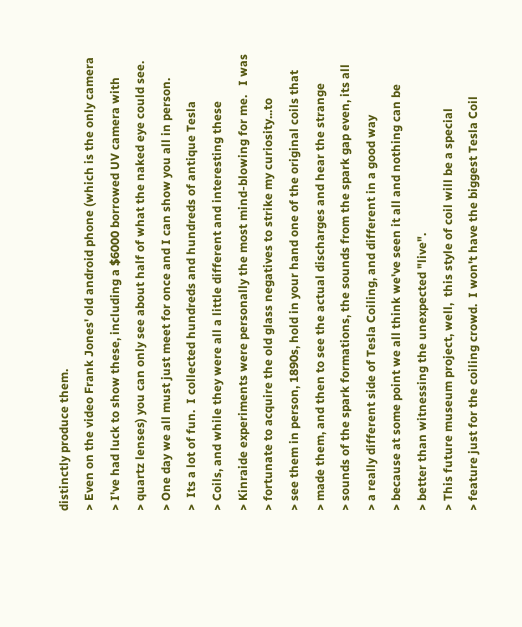distinctly produce them.
> Even on the video Frank Jones' old android phone (which is the only camera
> I've had luck to show these, including a $6000 borrowed UV camera with
> quartz lenses) you can only see about half of what the naked eye could see.
> One day we all must just meet for once and I can show you all in person.
>  Its a lot of fun.  I collected hundreds and hundreds of antique Tesla
> Coils, and while they were all a little different and interesting these
> Kinraide experiments were personally the most mind-blowing for me.   I was
> fortunate to acquire the old glass negatives to strike my curiosity...to
> see them in person, 1890s, hold in your hand one of the original coils that
> made them, and then to see the actual discharges and hear the strange
> sounds of the spark formations, the sounds from the spark gap even, its all
> a really different side of Tesla Coiling, and different in a good way
> because at some point we all think we've seen it all and nothing can be
> better than witnessing the unexpected "live".
> This future museum project, well,  this style of coil will be a special
> feature just for the coiling crowd.  I won't have the biggest Tesla Coil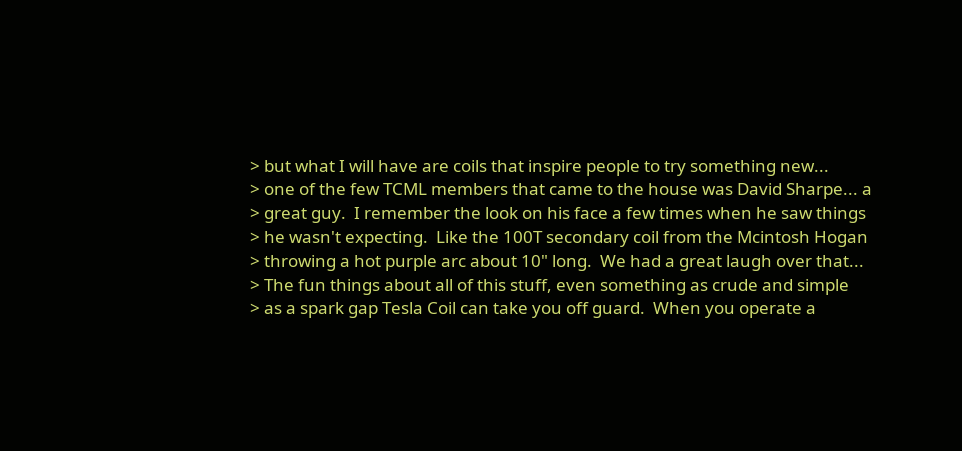> but what I will have are coils that inspire people to try something new...
> one of the few TCML members that came to the house was David Sharpe... a
> great guy.  I remember the look on his face a few times when he saw things
> he wasn't expecting.  Like the 100T secondary coil from the Mcintosh Hogan
> throwing a hot purple arc about 10" long.  We had a great laugh over that...
> The fun things about all of this stuff, even something as crude and simple
> as a spark gap Tesla Coil can take you off guard.  When you operate a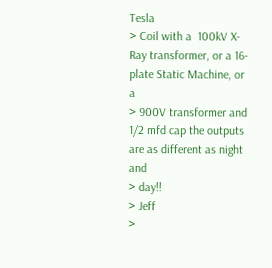Tesla
> Coil with a  100kV X-Ray transformer, or a 16-plate Static Machine, or a
> 900V transformer and 1/2 mfd cap the outputs are as different as night and
> day!!
> Jeff
>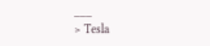___
> Tesla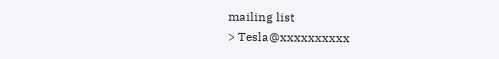mailing list
> Tesla@xxxxxxxxxx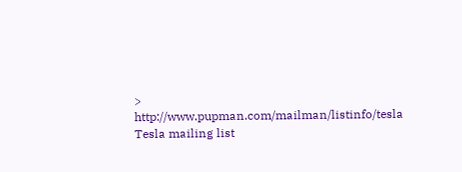> http://www.pupman.com/mailman/listinfo/tesla
Tesla mailing list